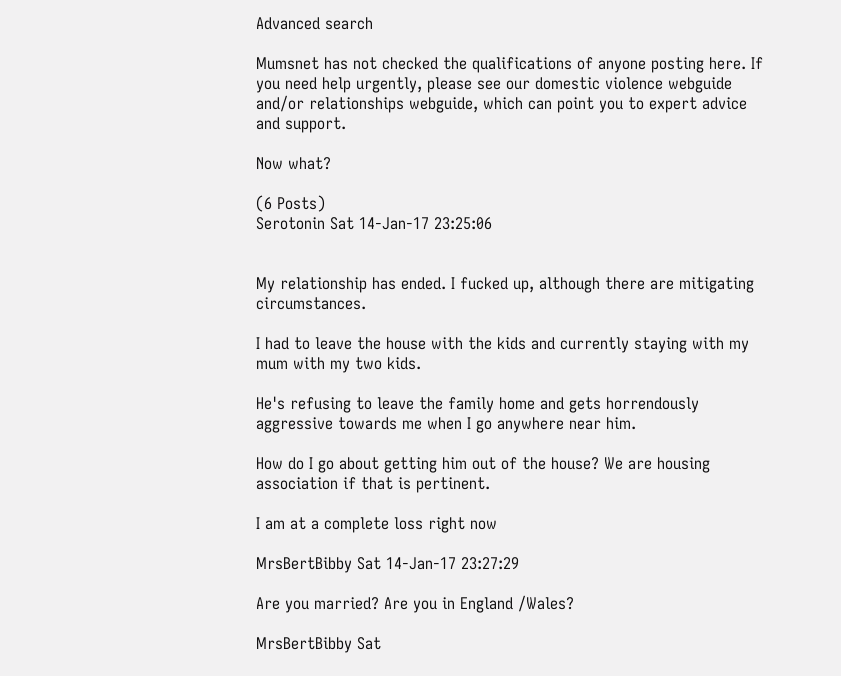Advanced search

Mumsnet has not checked the qualifications of anyone posting here. If you need help urgently, please see our domestic violence webguide and/or relationships webguide, which can point you to expert advice and support.

Now what?

(6 Posts)
Serotonin Sat 14-Jan-17 23:25:06


My relationship has ended. I fucked up, although there are mitigating circumstances.

I had to leave the house with the kids and currently staying with my mum with my two kids.

He's refusing to leave the family home and gets horrendously aggressive towards me when I go anywhere near him.

How do I go about getting him out of the house? We are housing association if that is pertinent.

I am at a complete loss right now

MrsBertBibby Sat 14-Jan-17 23:27:29

Are you married? Are you in England /Wales?

MrsBertBibby Sat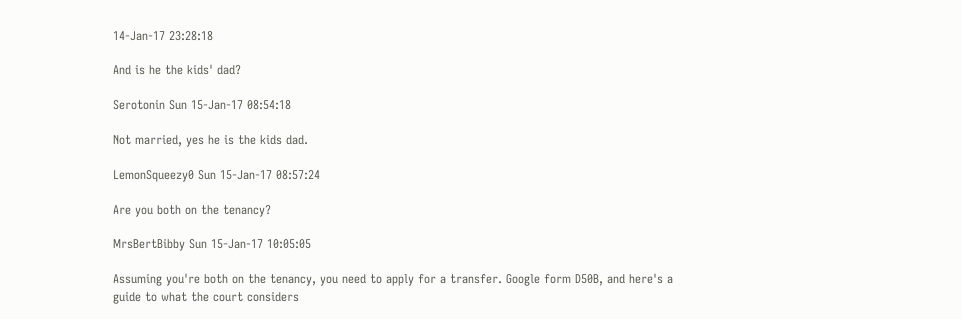14-Jan-17 23:28:18

And is he the kids' dad?

Serotonin Sun 15-Jan-17 08:54:18

Not married, yes he is the kids dad.

LemonSqueezy0 Sun 15-Jan-17 08:57:24

Are you both on the tenancy?

MrsBertBibby Sun 15-Jan-17 10:05:05

Assuming you're both on the tenancy, you need to apply for a transfer. Google form D50B, and here's a guide to what the court considers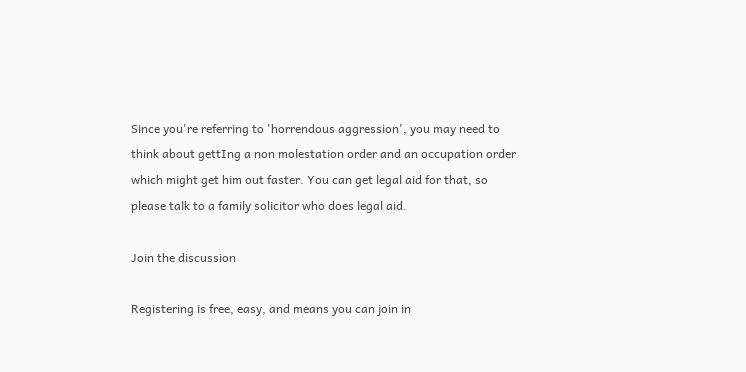Since you're referring to 'horrendous aggression', you may need to think about gettIng a non molestation order and an occupation order which might get him out faster. You can get legal aid for that, so please talk to a family solicitor who does legal aid.

Join the discussion

Registering is free, easy, and means you can join in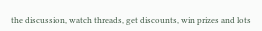the discussion, watch threads, get discounts, win prizes and lots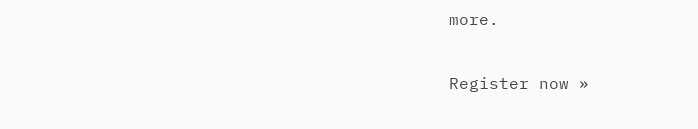more.

Register now »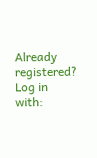Already registered? Log in with: